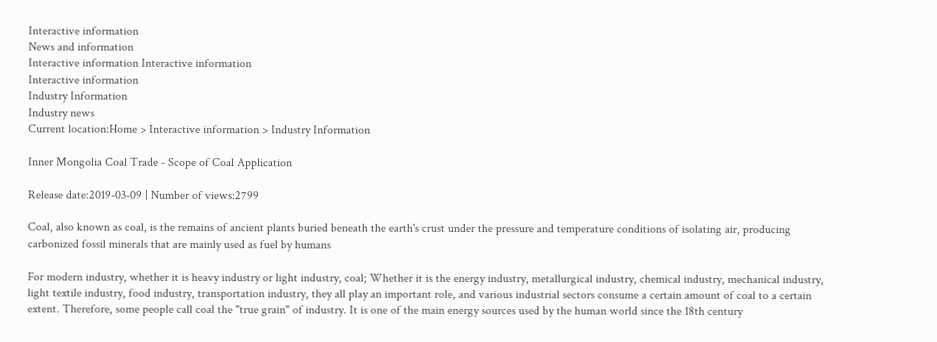Interactive information
News and information
Interactive information Interactive information
Interactive information
Industry Information
Industry news
Current location:Home > Interactive information > Industry Information

Inner Mongolia Coal Trade - Scope of Coal Application

Release date:2019-03-09 | Number of views:2799

Coal, also known as coal, is the remains of ancient plants buried beneath the earth's crust under the pressure and temperature conditions of isolating air, producing carbonized fossil minerals that are mainly used as fuel by humans

For modern industry, whether it is heavy industry or light industry, coal; Whether it is the energy industry, metallurgical industry, chemical industry, mechanical industry, light textile industry, food industry, transportation industry, they all play an important role, and various industrial sectors consume a certain amount of coal to a certain extent. Therefore, some people call coal the "true grain" of industry. It is one of the main energy sources used by the human world since the 18th century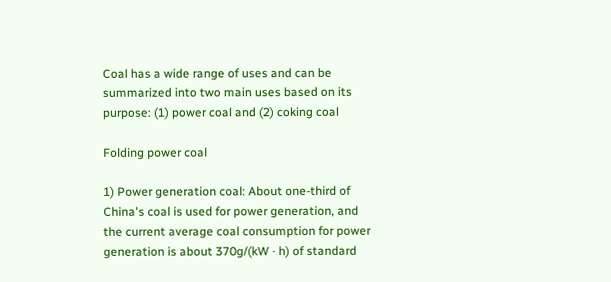Coal has a wide range of uses and can be summarized into two main uses based on its purpose: (1) power coal and (2) coking coal

Folding power coal

1) Power generation coal: About one-third of China's coal is used for power generation, and the current average coal consumption for power generation is about 370g/(kW · h) of standard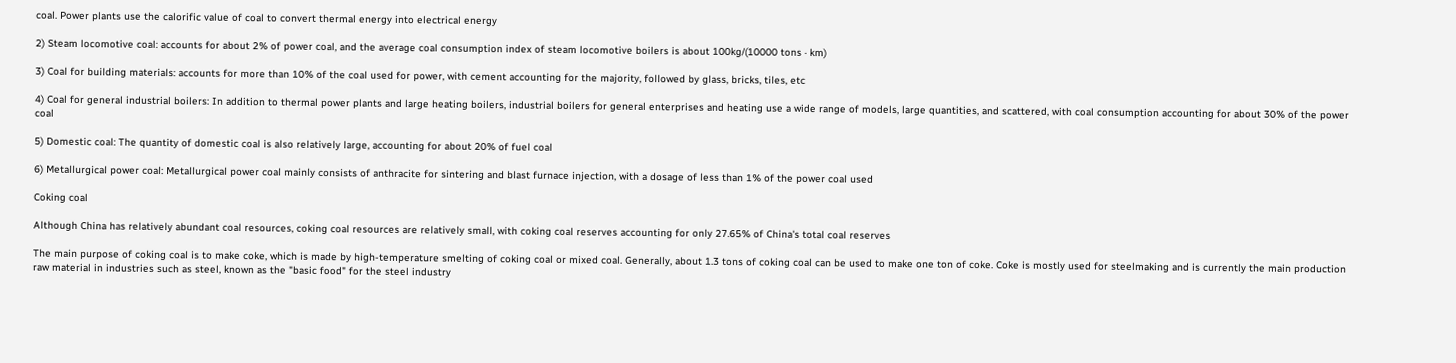coal. Power plants use the calorific value of coal to convert thermal energy into electrical energy

2) Steam locomotive coal: accounts for about 2% of power coal, and the average coal consumption index of steam locomotive boilers is about 100kg/(10000 tons · km)

3) Coal for building materials: accounts for more than 10% of the coal used for power, with cement accounting for the majority, followed by glass, bricks, tiles, etc

4) Coal for general industrial boilers: In addition to thermal power plants and large heating boilers, industrial boilers for general enterprises and heating use a wide range of models, large quantities, and scattered, with coal consumption accounting for about 30% of the power coal

5) Domestic coal: The quantity of domestic coal is also relatively large, accounting for about 20% of fuel coal

6) Metallurgical power coal: Metallurgical power coal mainly consists of anthracite for sintering and blast furnace injection, with a dosage of less than 1% of the power coal used

Coking coal

Although China has relatively abundant coal resources, coking coal resources are relatively small, with coking coal reserves accounting for only 27.65% of China's total coal reserves

The main purpose of coking coal is to make coke, which is made by high-temperature smelting of coking coal or mixed coal. Generally, about 1.3 tons of coking coal can be used to make one ton of coke. Coke is mostly used for steelmaking and is currently the main production raw material in industries such as steel, known as the "basic food" for the steel industry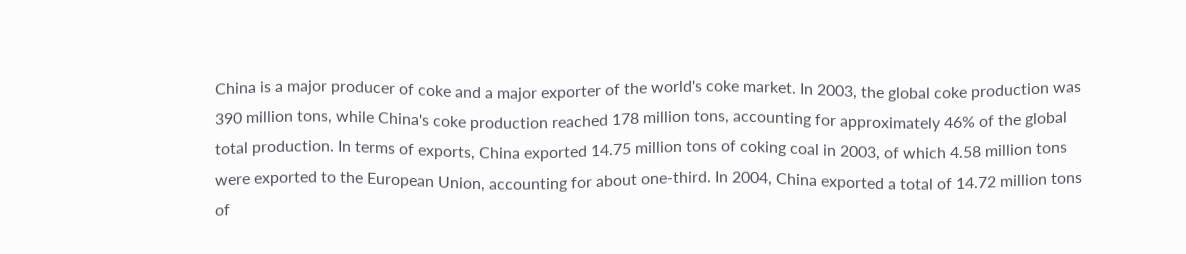China is a major producer of coke and a major exporter of the world's coke market. In 2003, the global coke production was 390 million tons, while China's coke production reached 178 million tons, accounting for approximately 46% of the global total production. In terms of exports, China exported 14.75 million tons of coking coal in 2003, of which 4.58 million tons were exported to the European Union, accounting for about one-third. In 2004, China exported a total of 14.72 million tons of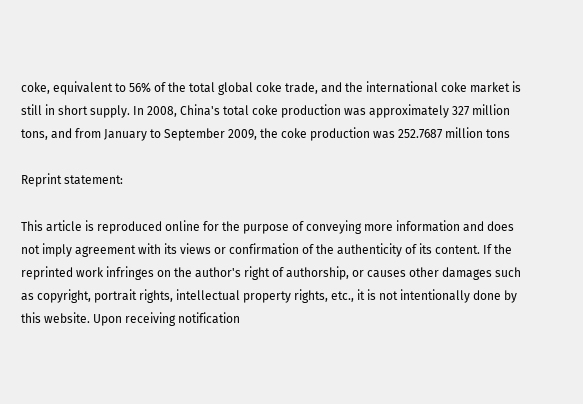coke, equivalent to 56% of the total global coke trade, and the international coke market is still in short supply. In 2008, China's total coke production was approximately 327 million tons, and from January to September 2009, the coke production was 252.7687 million tons

Reprint statement:

This article is reproduced online for the purpose of conveying more information and does not imply agreement with its views or confirmation of the authenticity of its content. If the reprinted work infringes on the author's right of authorship, or causes other damages such as copyright, portrait rights, intellectual property rights, etc., it is not intentionally done by this website. Upon receiving notification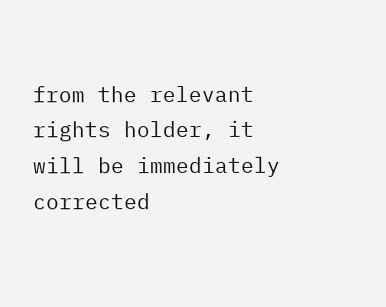from the relevant rights holder, it will be immediately corrected